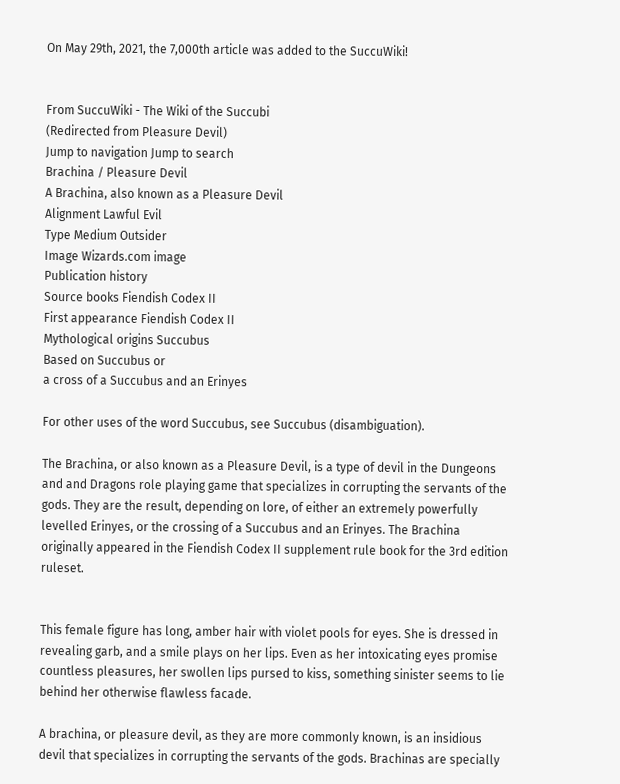On May 29th, 2021, the 7,000th article was added to the SuccuWiki!


From SuccuWiki - The Wiki of the Succubi
(Redirected from Pleasure Devil)
Jump to navigation Jump to search
Brachina / Pleasure Devil
A Brachina, also known as a Pleasure Devil
Alignment Lawful Evil
Type Medium Outsider
Image Wizards.com image
Publication history
Source books Fiendish Codex II
First appearance Fiendish Codex II
Mythological origins Succubus
Based on Succubus or
a cross of a Succubus and an Erinyes

For other uses of the word Succubus, see Succubus (disambiguation).

The Brachina, or also known as a Pleasure Devil, is a type of devil in the Dungeons and and Dragons role playing game that specializes in corrupting the servants of the gods. They are the result, depending on lore, of either an extremely powerfully levelled Erinyes, or the crossing of a Succubus and an Erinyes. The Brachina originally appeared in the Fiendish Codex II supplement rule book for the 3rd edition ruleset.


This female figure has long, amber hair with violet pools for eyes. She is dressed in revealing garb, and a smile plays on her lips. Even as her intoxicating eyes promise countless pleasures, her swollen lips pursed to kiss, something sinister seems to lie behind her otherwise flawless facade.

A brachina, or pleasure devil, as they are more commonly known, is an insidious devil that specializes in corrupting the servants of the gods. Brachinas are specially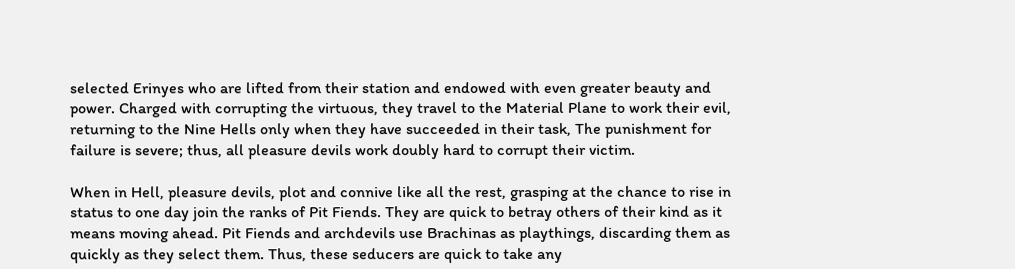selected Erinyes who are lifted from their station and endowed with even greater beauty and power. Charged with corrupting the virtuous, they travel to the Material Plane to work their evil, returning to the Nine Hells only when they have succeeded in their task, The punishment for failure is severe; thus, all pleasure devils work doubly hard to corrupt their victim.

When in Hell, pleasure devils, plot and connive like all the rest, grasping at the chance to rise in status to one day join the ranks of Pit Fiends. They are quick to betray others of their kind as it means moving ahead. Pit Fiends and archdevils use Brachinas as playthings, discarding them as quickly as they select them. Thus, these seducers are quick to take any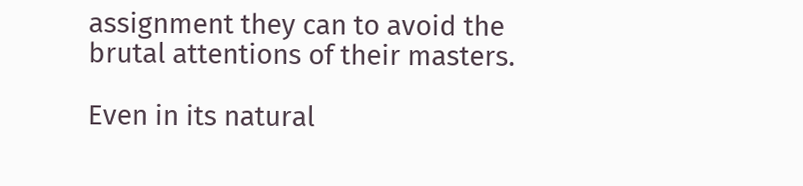assignment they can to avoid the brutal attentions of their masters.

Even in its natural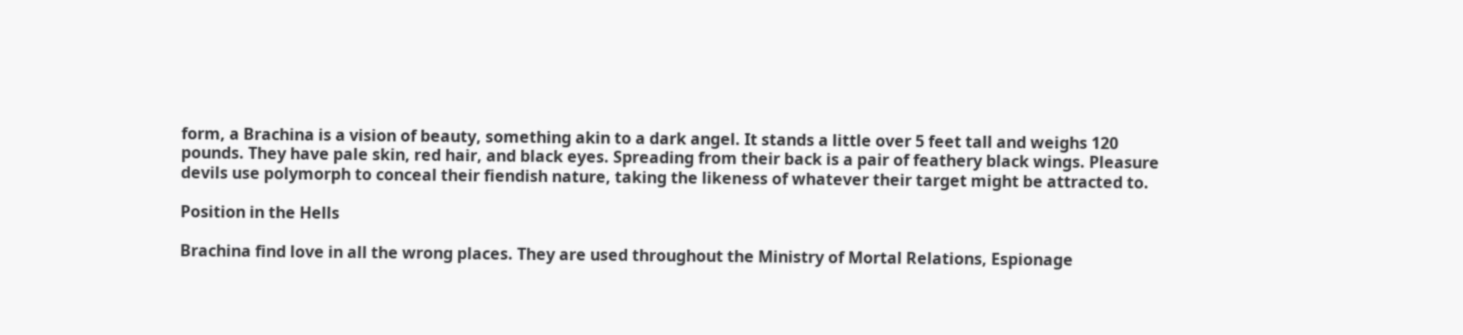form, a Brachina is a vision of beauty, something akin to a dark angel. It stands a little over 5 feet tall and weighs 120 pounds. They have pale skin, red hair, and black eyes. Spreading from their back is a pair of feathery black wings. Pleasure devils use polymorph to conceal their fiendish nature, taking the likeness of whatever their target might be attracted to.

Position in the Hells

Brachina find love in all the wrong places. They are used throughout the Ministry of Mortal Relations, Espionage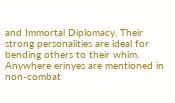and Immortal Diplomacy. Their strong personalities are ideal for bending others to their whim. Anywhere erinyes are mentioned in non-combat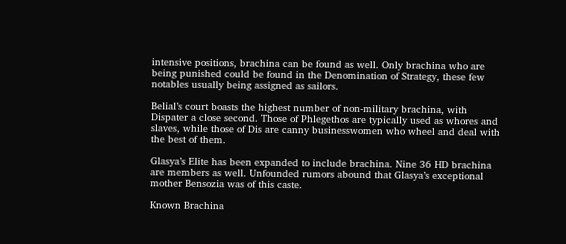intensive positions, brachina can be found as well. Only brachina who are being punished could be found in the Denomination of Strategy, these few notables usually being assigned as sailors.

Belial’s court boasts the highest number of non-military brachina, with Dispater a close second. Those of Phlegethos are typically used as whores and slaves, while those of Dis are canny businesswomen who wheel and deal with the best of them.

Glasya’s Elite has been expanded to include brachina. Nine 36 HD brachina are members as well. Unfounded rumors abound that Glasya’s exceptional mother Bensozia was of this caste.

Known Brachina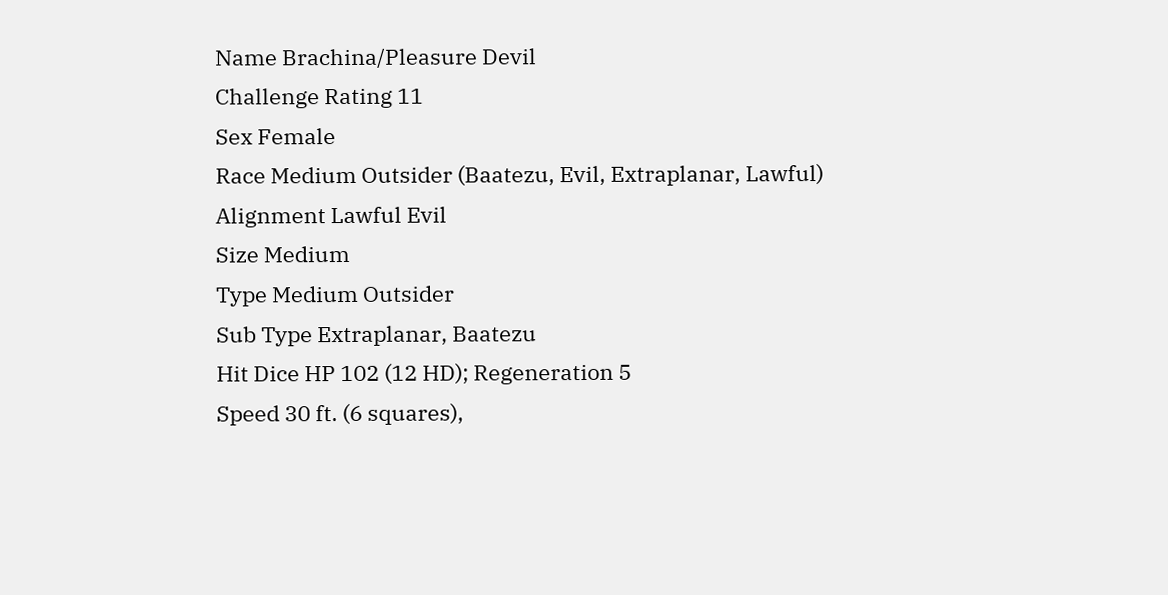Name Brachina/Pleasure Devil
Challenge Rating 11
Sex Female
Race Medium Outsider (Baatezu, Evil, Extraplanar, Lawful)
Alignment Lawful Evil
Size Medium
Type Medium Outsider
Sub Type Extraplanar, Baatezu
Hit Dice HP 102 (12 HD); Regeneration 5
Speed 30 ft. (6 squares),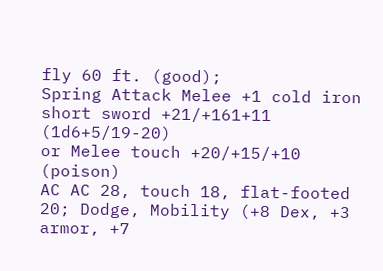fly 60 ft. (good);
Spring Attack Melee +1 cold iron short sword +21/+161+11 (1d6+5/19-20)
or Melee touch +20/+15/+10 (poison)
AC AC 28, touch 18, flat-footed 20; Dodge, Mobility (+8 Dex, +3 armor, +7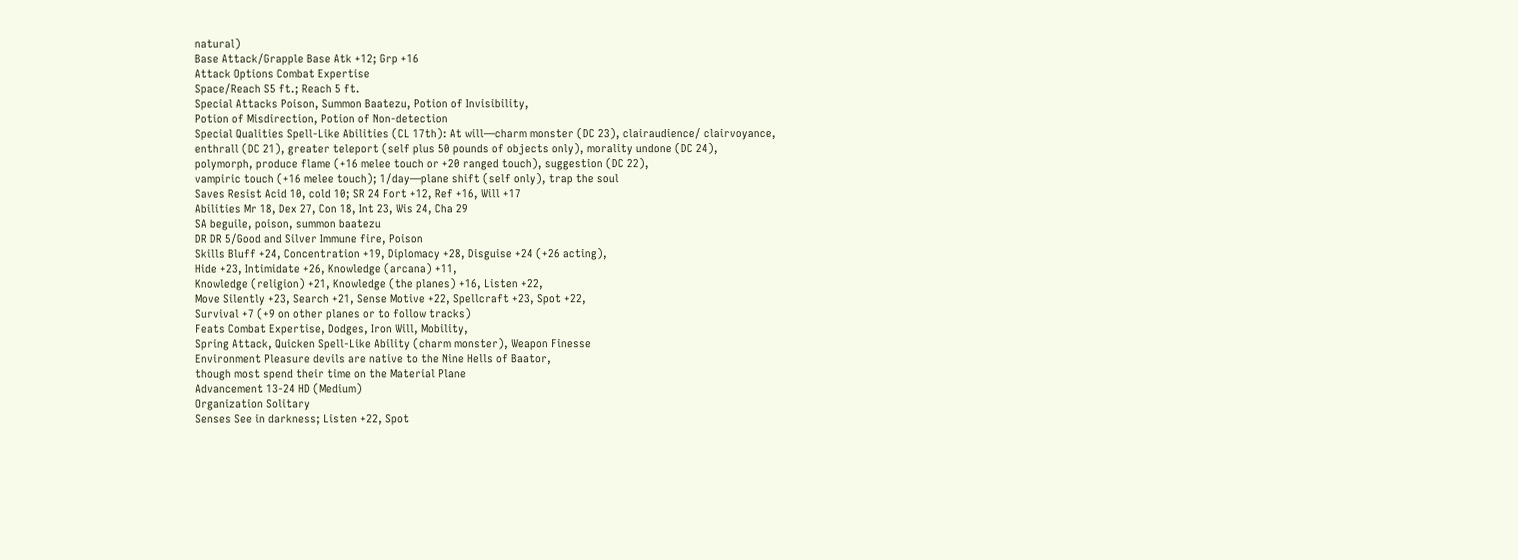natural)
Base Attack/Grapple Base Atk +12; Grp +16
Attack Options Combat Expertise
Space/Reach S5 ft.; Reach 5 ft.
Special Attacks Poison, Summon Baatezu, Potion of Invisibility,
Potion of Misdirection, Potion of Non-detection
Special Qualities Spell-Like Abilities (CL 17th): At will—charm monster (DC 23), clairaudience/ clairvoyance,
enthrall (DC 21), greater teleport (self plus 50 pounds of objects only), morality undone (DC 24),
polymorph, produce flame (+16 melee touch or +20 ranged touch), suggestion (DC 22),
vampiric touch (+16 melee touch); 1/day—plane shift (self only), trap the soul
Saves Resist Acid 10, cold 10; SR 24 Fort +12, Ref +16, Will +17
Abilities Mr 18, Dex 27, Con 18, Int 23, Wis 24, Cha 29
SA beguile, poison, summon baatezu
DR DR 5/Good and Silver Immune fire, Poison
Skills Bluff +24, Concentration +19, Diplomacy +28, Disguise +24 (+26 acting),
Hide +23, Intimidate +26, Knowledge (arcana) +11,
Knowledge (religion) +21, Knowledge (the planes) +16, Listen +22,
Move Silently +23, Search +21, Sense Motive +22, Spellcraft +23, Spot +22,
Survival +7 (+9 on other planes or to follow tracks)
Feats Combat Expertise, Dodges, Iron Will, Mobility,
Spring Attack, Quicken Spell-Like Ability (charm monster), Weapon Finesse
Environment Pleasure devils are native to the Nine Hells of Baator,
though most spend their time on the Material Plane
Advancement 13-24 HD (Medium)
Organization Solitary
Senses See in darkness; Listen +22, Spot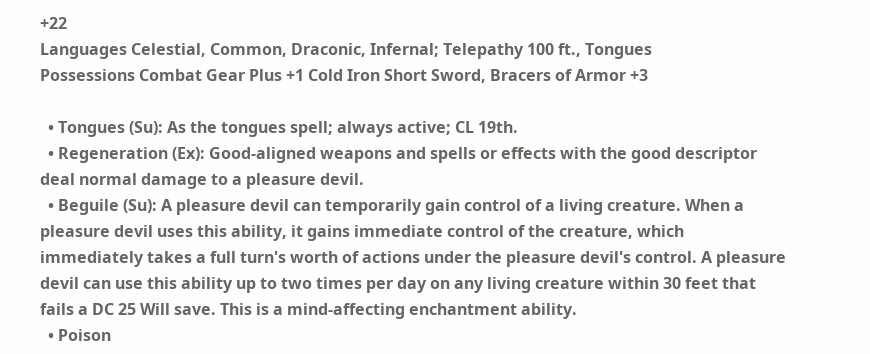+22
Languages Celestial, Common, Draconic, Infernal; Telepathy 100 ft., Tongues
Possessions Combat Gear Plus +1 Cold Iron Short Sword, Bracers of Armor +3

  • Tongues (Su): As the tongues spell; always active; CL 19th.
  • Regeneration (Ex): Good-aligned weapons and spells or effects with the good descriptor deal normal damage to a pleasure devil.
  • Beguile (Su): A pleasure devil can temporarily gain control of a living creature. When a pleasure devil uses this ability, it gains immediate control of the creature, which immediately takes a full turn's worth of actions under the pleasure devil's control. A pleasure devil can use this ability up to two times per day on any living creature within 30 feet that fails a DC 25 Will save. This is a mind-affecting enchantment ability.
  • Poison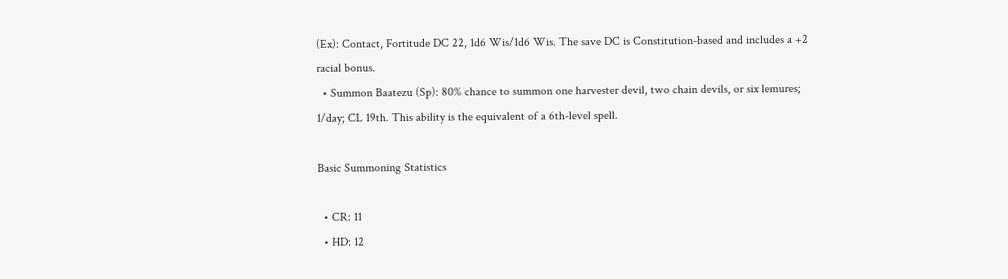(Ex): Contact, Fortitude DC 22, 1d6 Wis/1d6 Wis. The save DC is Constitution-based and includes a +2 racial bonus.
  • Summon Baatezu (Sp): 80% chance to summon one harvester devil, two chain devils, or six lemures; 1/day; CL 19th. This ability is the equivalent of a 6th-level spell.

Basic Summoning Statistics

  • CR: 11
  • HD: 12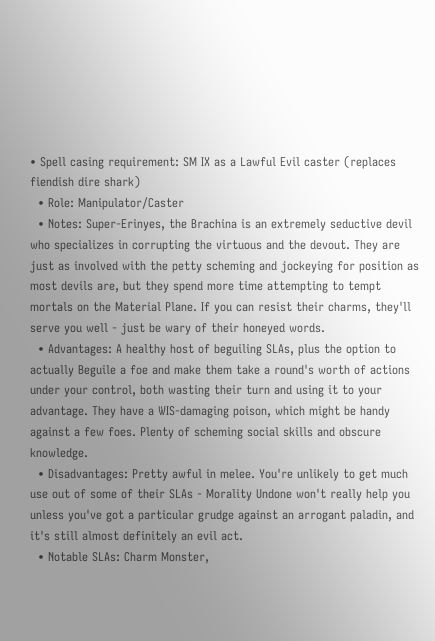• Spell casing requirement: SM IX as a Lawful Evil caster (replaces fiendish dire shark)
  • Role: Manipulator/Caster
  • Notes: Super-Erinyes, the Brachina is an extremely seductive devil who specializes in corrupting the virtuous and the devout. They are just as involved with the petty scheming and jockeying for position as most devils are, but they spend more time attempting to tempt mortals on the Material Plane. If you can resist their charms, they'll serve you well - just be wary of their honeyed words.
  • Advantages: A healthy host of beguiling SLAs, plus the option to actually Beguile a foe and make them take a round's worth of actions under your control, both wasting their turn and using it to your advantage. They have a WIS-damaging poison, which might be handy against a few foes. Plenty of scheming social skills and obscure knowledge.
  • Disadvantages: Pretty awful in melee. You're unlikely to get much use out of some of their SLAs - Morality Undone won't really help you unless you've got a particular grudge against an arrogant paladin, and it's still almost definitely an evil act.
  • Notable SLAs: Charm Monster,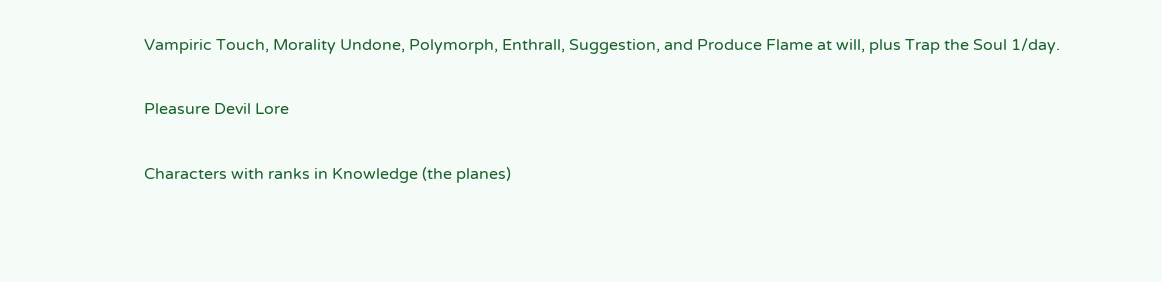Vampiric Touch, Morality Undone, Polymorph, Enthrall, Suggestion, and Produce Flame at will, plus Trap the Soul 1/day.

Pleasure Devil Lore

Characters with ranks in Knowledge (the planes)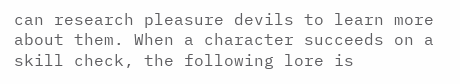can research pleasure devils to learn more about them. When a character succeeds on a skill check, the following lore is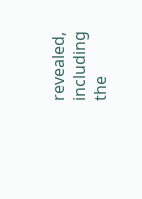revealed, including the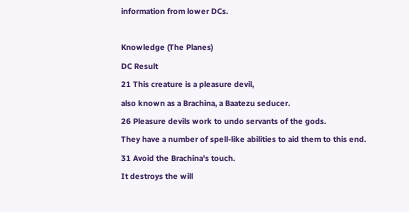information from lower DCs.

Knowledge (The Planes)
DC Result
21 This creature is a pleasure devil,
also known as a Brachina, a Baatezu seducer.
26 Pleasure devils work to undo servants of the gods.
They have a number of spell-like abilities to aid them to this end.
31 Avoid the Brachina's touch.
It destroys the will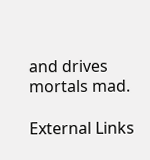and drives mortals mad.

External Links